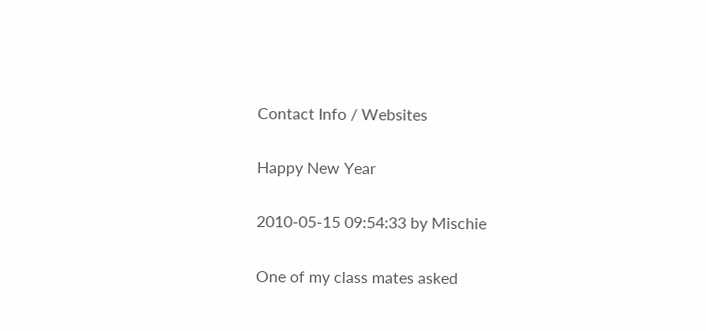Contact Info / Websites

Happy New Year

2010-05-15 09:54:33 by Mischie

One of my class mates asked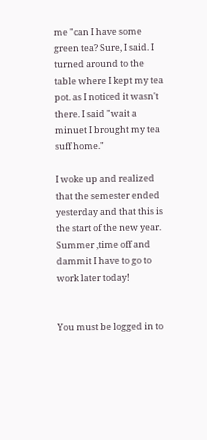me "can I have some green tea? Sure, I said. I turned around to the table where I kept my tea pot. as I noticed it wasn't there. I said "wait a minuet I brought my tea suff home."

I woke up and realized that the semester ended yesterday and that this is the start of the new year. Summer ,time off and dammit I have to go to work later today!


You must be logged in to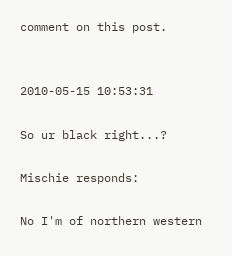comment on this post.


2010-05-15 10:53:31

So ur black right...?

Mischie responds:

No I'm of northern western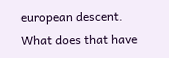european descent. What does that have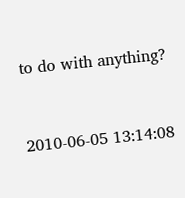to do with anything?


2010-06-05 13:14:08